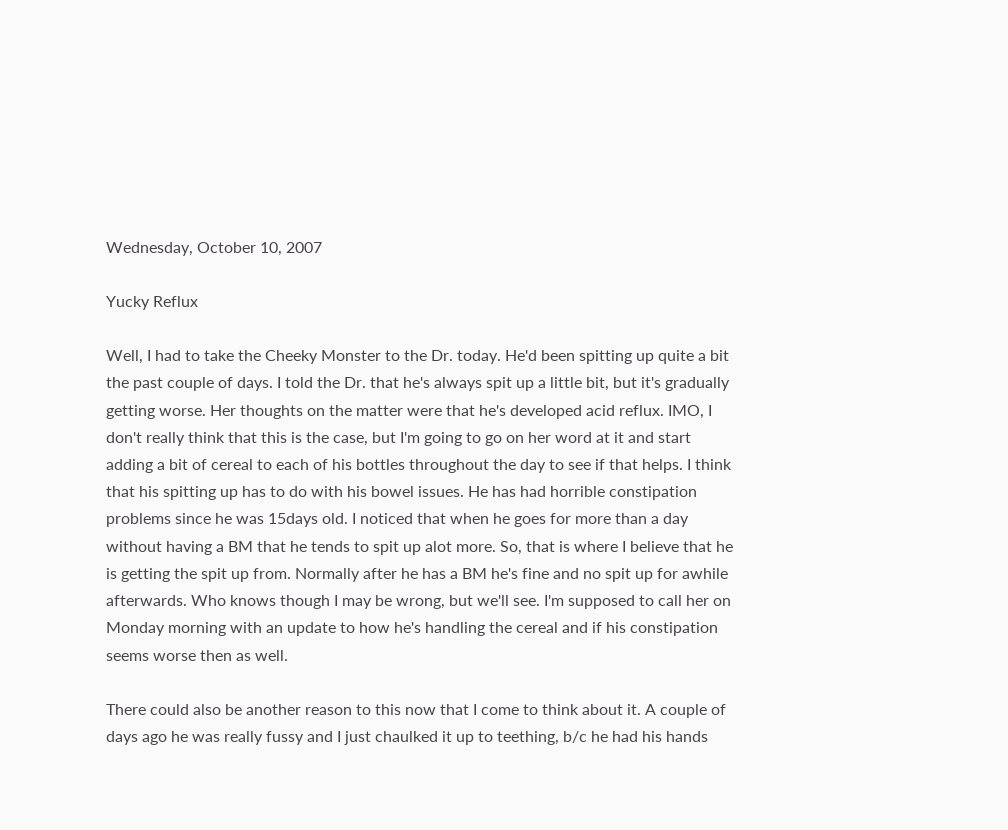Wednesday, October 10, 2007

Yucky Reflux

Well, I had to take the Cheeky Monster to the Dr. today. He'd been spitting up quite a bit the past couple of days. I told the Dr. that he's always spit up a little bit, but it's gradually getting worse. Her thoughts on the matter were that he's developed acid reflux. IMO, I don't really think that this is the case, but I'm going to go on her word at it and start adding a bit of cereal to each of his bottles throughout the day to see if that helps. I think that his spitting up has to do with his bowel issues. He has had horrible constipation problems since he was 15days old. I noticed that when he goes for more than a day without having a BM that he tends to spit up alot more. So, that is where I believe that he is getting the spit up from. Normally after he has a BM he's fine and no spit up for awhile afterwards. Who knows though I may be wrong, but we'll see. I'm supposed to call her on Monday morning with an update to how he's handling the cereal and if his constipation seems worse then as well.

There could also be another reason to this now that I come to think about it. A couple of days ago he was really fussy and I just chaulked it up to teething, b/c he had his hands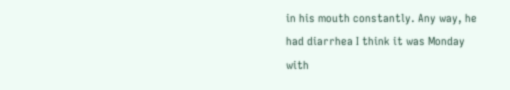in his mouth constantly. Any way, he had diarrhea I think it was Monday with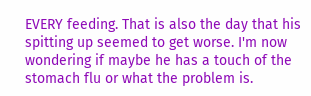EVERY feeding. That is also the day that his spitting up seemed to get worse. I'm now wondering if maybe he has a touch of the stomach flu or what the problem is.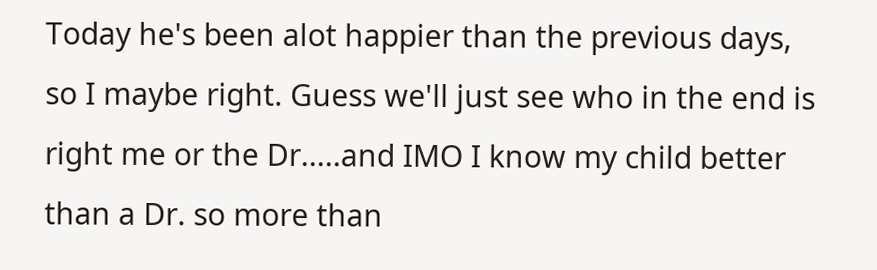Today he's been alot happier than the previous days, so I maybe right. Guess we'll just see who in the end is right me or the Dr.....and IMO I know my child better than a Dr. so more than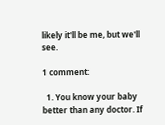likely it'll be me, but we'll see.

1 comment:

  1. You know your baby better than any doctor. If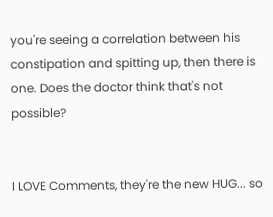you're seeing a correlation between his constipation and spitting up, then there is one. Does the doctor think that's not possible?


I LOVE Comments, they're the new HUG... so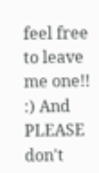feel free to leave me one!! :) And PLEASE don't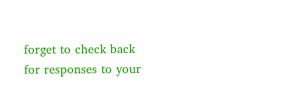forget to check back for responses to your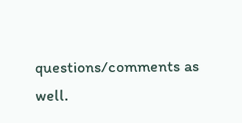questions/comments as well.